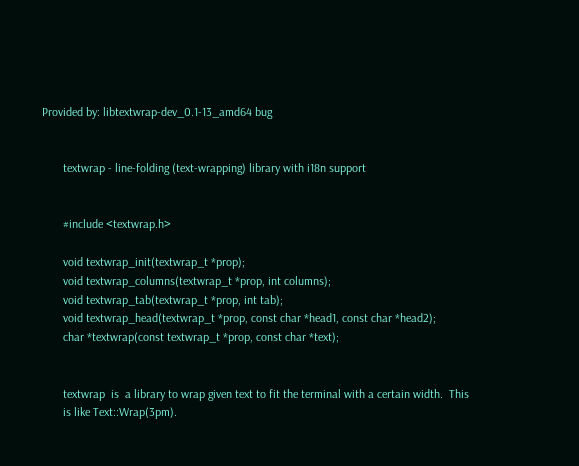Provided by: libtextwrap-dev_0.1-13_amd64 bug


       textwrap - line-folding (text-wrapping) library with i18n support


       #include <textwrap.h>

       void textwrap_init(textwrap_t *prop);
       void textwrap_columns(textwrap_t *prop, int columns);
       void textwrap_tab(textwrap_t *prop, int tab);
       void textwrap_head(textwrap_t *prop, const char *head1, const char *head2);
       char *textwrap(const textwrap_t *prop, const char *text);


       textwrap  is  a library to wrap given text to fit the terminal with a certain width.  This
       is like Text::Wrap(3pm).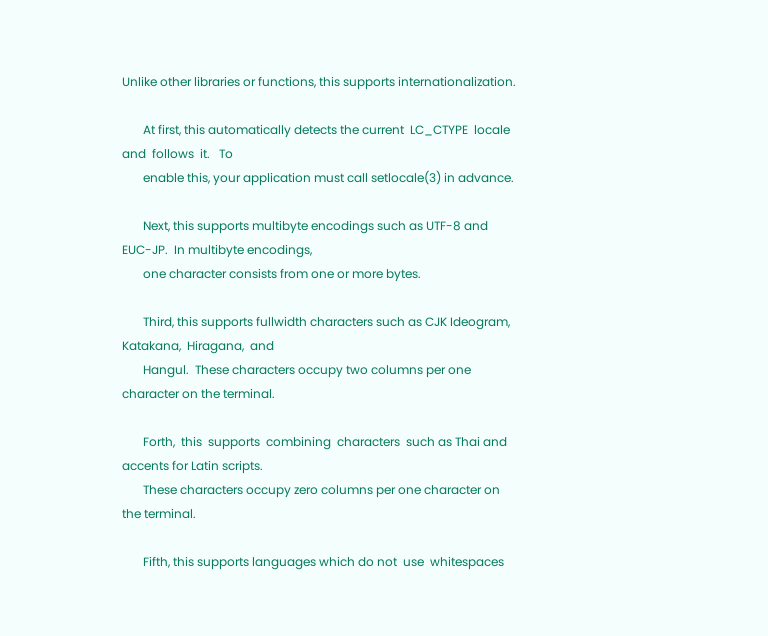Unlike other libraries or functions, this supports internationalization.

       At first, this automatically detects the current  LC_CTYPE  locale  and  follows  it.   To
       enable this, your application must call setlocale(3) in advance.

       Next, this supports multibyte encodings such as UTF-8 and EUC-JP.  In multibyte encodings,
       one character consists from one or more bytes.

       Third, this supports fullwidth characters such as CJK Ideogram,  Katakana,  Hiragana,  and
       Hangul.  These characters occupy two columns per one character on the terminal.

       Forth,  this  supports  combining  characters  such as Thai and accents for Latin scripts.
       These characters occupy zero columns per one character on the terminal.

       Fifth, this supports languages which do not  use  whitespaces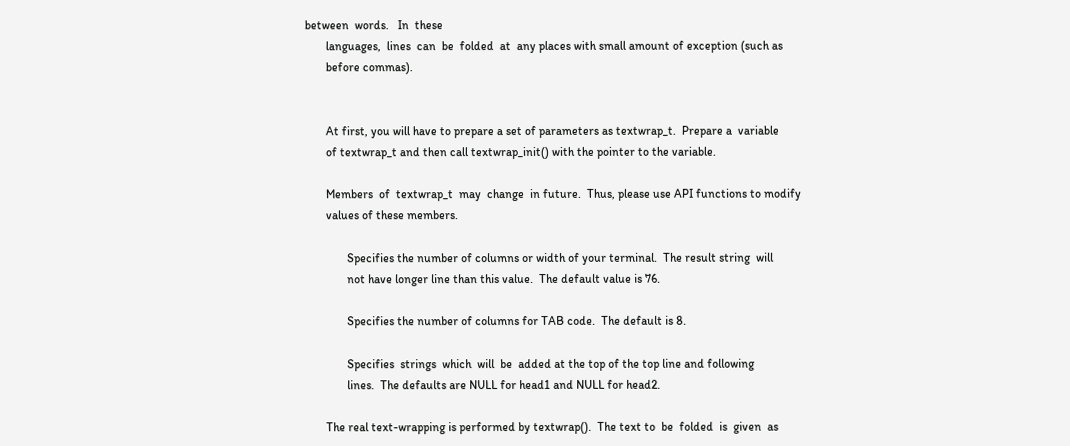between  words.   In  these
       languages,  lines  can  be  folded  at  any places with small amount of exception (such as
       before commas).


       At first, you will have to prepare a set of parameters as textwrap_t.  Prepare a  variable
       of textwrap_t and then call textwrap_init() with the pointer to the variable.

       Members  of  textwrap_t  may  change  in future.  Thus, please use API functions to modify
       values of these members.

              Specifies the number of columns or width of your terminal.  The result string  will
              not have longer line than this value.  The default value is 76.

              Specifies the number of columns for TAB code.  The default is 8.

              Specifies  strings  which  will  be  added at the top of the top line and following
              lines.  The defaults are NULL for head1 and NULL for head2.

       The real text-wrapping is performed by textwrap().  The text to  be  folded  is  given  as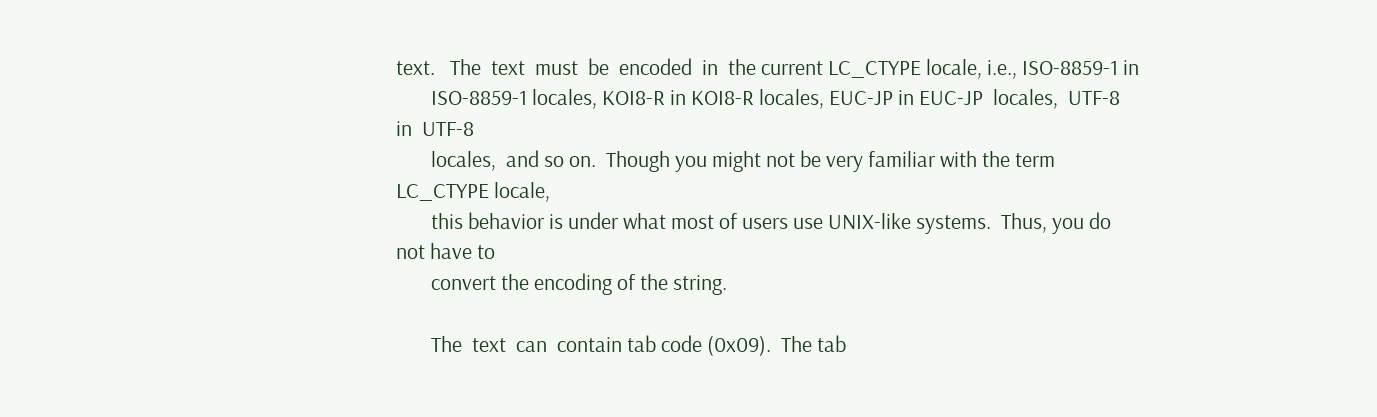text.   The  text  must  be  encoded  in  the current LC_CTYPE locale, i.e., ISO-8859-1 in
       ISO-8859-1 locales, KOI8-R in KOI8-R locales, EUC-JP in EUC-JP  locales,  UTF-8  in  UTF-8
       locales,  and so on.  Though you might not be very familiar with the term LC_CTYPE locale,
       this behavior is under what most of users use UNIX-like systems.  Thus, you do not have to
       convert the encoding of the string.

       The  text  can  contain tab code (0x09).  The tab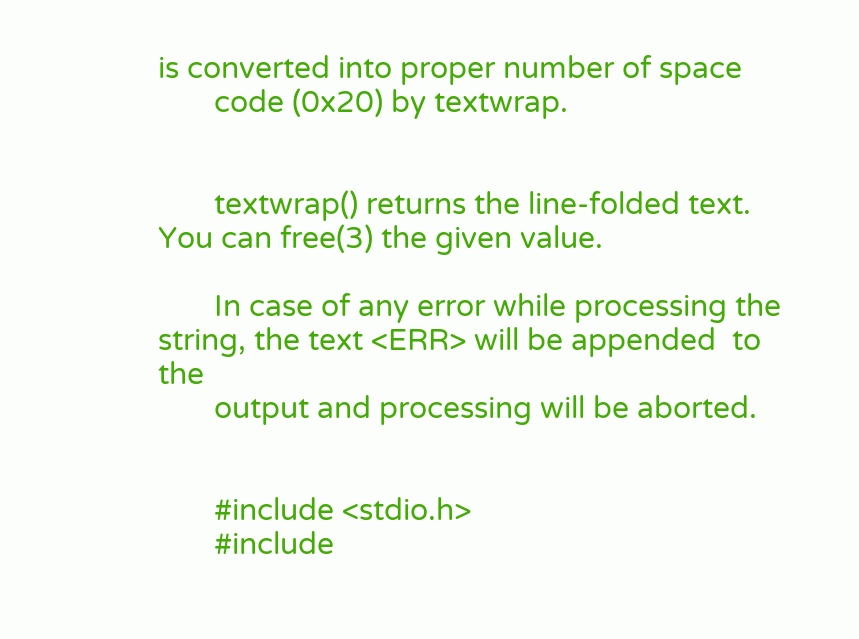is converted into proper number of space
       code (0x20) by textwrap.


       textwrap() returns the line-folded text.  You can free(3) the given value.

       In case of any error while processing the string, the text <ERR> will be appended  to  the
       output and processing will be aborted.


       #include <stdio.h>
       #include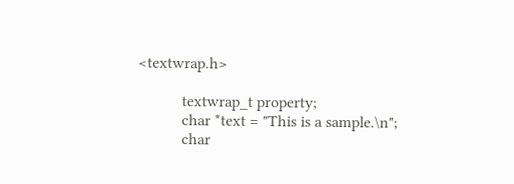<textwrap.h>

           textwrap_t property;
           char *text = "This is a sample.\n";
           char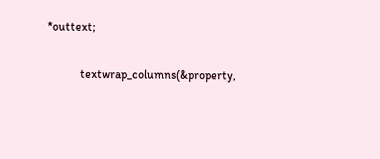*outtext;

           textwrap_columns(&property,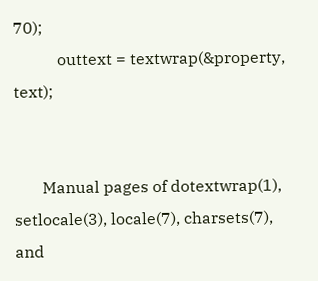70);
           outtext = textwrap(&property, text);


       Manual pages of dotextwrap(1), setlocale(3), locale(7), charsets(7), and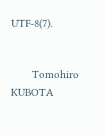UTF-8(7).


       Tomohiro KUBOTA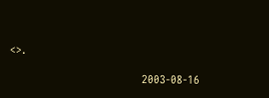<>.

                                            2003-08-16